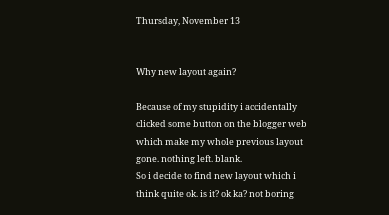Thursday, November 13


Why new layout again?

Because of my stupidity i accidentally clicked some button on the blogger web which make my whole previous layout gone. nothing left. blank.
So i decide to find new layout which i think quite ok. is it? ok ka? not boring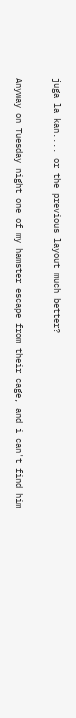juga la kan.... or the previous layout much better?

Anyway on Tuesday night one of my hamster escape from their cage, and i can't find him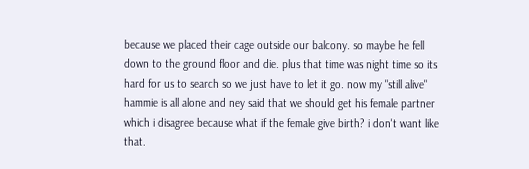because we placed their cage outside our balcony. so maybe he fell down to the ground floor and die. plus that time was night time so its hard for us to search so we just have to let it go. now my "still alive" hammie is all alone and ney said that we should get his female partner which i disagree because what if the female give birth? i don't want like that.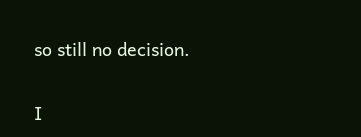so still no decision.

I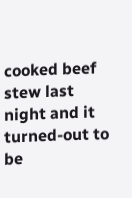cooked beef stew last night and it turned-out to be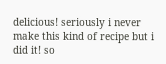delicious! seriously i never make this kind of recipe but i did it! so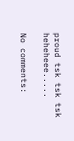proud tsk tsk tsk heheheee.....

No comments: